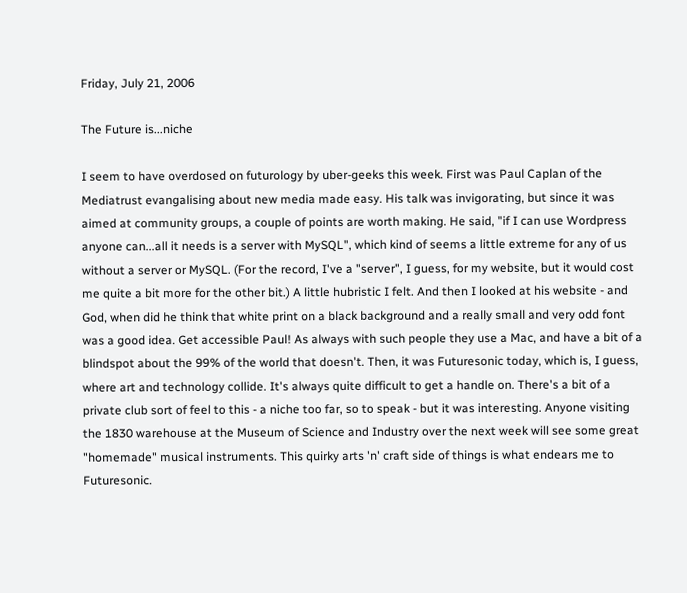Friday, July 21, 2006

The Future is...niche

I seem to have overdosed on futurology by uber-geeks this week. First was Paul Caplan of the Mediatrust evangalising about new media made easy. His talk was invigorating, but since it was aimed at community groups, a couple of points are worth making. He said, "if I can use Wordpress anyone can...all it needs is a server with MySQL", which kind of seems a little extreme for any of us without a server or MySQL. (For the record, I've a "server", I guess, for my website, but it would cost me quite a bit more for the other bit.) A little hubristic I felt. And then I looked at his website - and God, when did he think that white print on a black background and a really small and very odd font was a good idea. Get accessible Paul! As always with such people they use a Mac, and have a bit of a blindspot about the 99% of the world that doesn't. Then, it was Futuresonic today, which is, I guess, where art and technology collide. It's always quite difficult to get a handle on. There's a bit of a private club sort of feel to this - a niche too far, so to speak - but it was interesting. Anyone visiting the 1830 warehouse at the Museum of Science and Industry over the next week will see some great "homemade" musical instruments. This quirky arts 'n' craft side of things is what endears me to Futuresonic.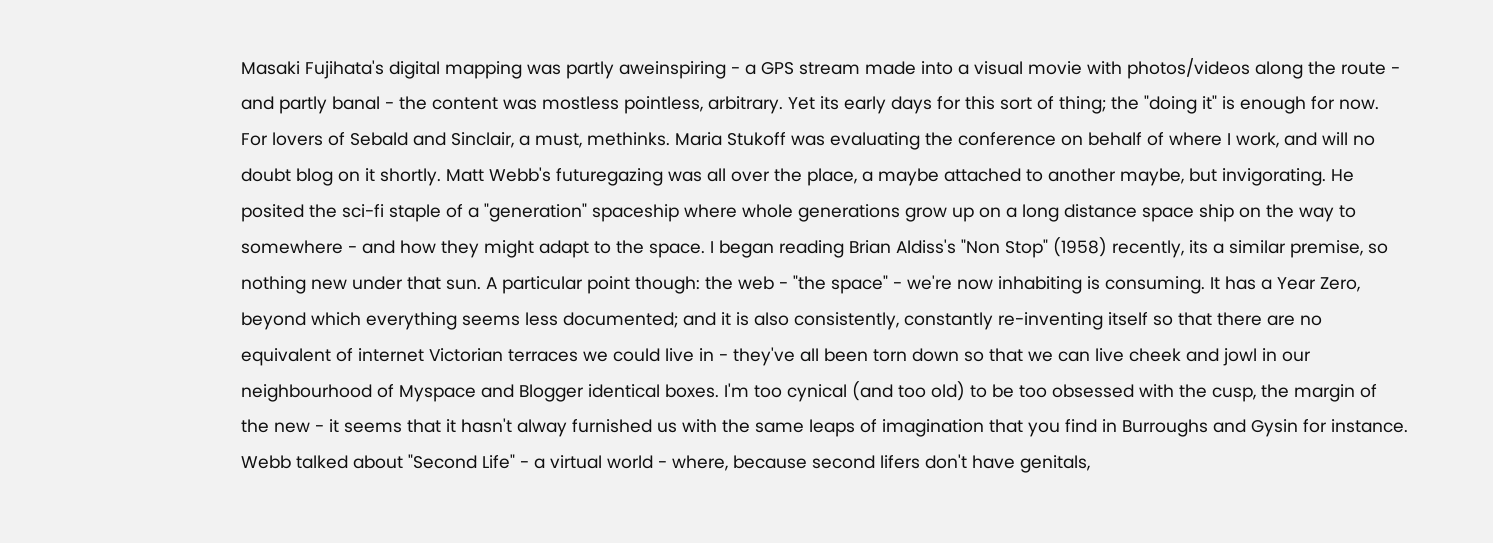Masaki Fujihata's digital mapping was partly aweinspiring - a GPS stream made into a visual movie with photos/videos along the route - and partly banal - the content was mostless pointless, arbitrary. Yet its early days for this sort of thing; the "doing it" is enough for now. For lovers of Sebald and Sinclair, a must, methinks. Maria Stukoff was evaluating the conference on behalf of where I work, and will no doubt blog on it shortly. Matt Webb's futuregazing was all over the place, a maybe attached to another maybe, but invigorating. He posited the sci-fi staple of a "generation" spaceship where whole generations grow up on a long distance space ship on the way to somewhere - and how they might adapt to the space. I began reading Brian Aldiss's "Non Stop" (1958) recently, its a similar premise, so nothing new under that sun. A particular point though: the web - "the space" - we're now inhabiting is consuming. It has a Year Zero, beyond which everything seems less documented; and it is also consistently, constantly re-inventing itself so that there are no equivalent of internet Victorian terraces we could live in - they've all been torn down so that we can live cheek and jowl in our neighbourhood of Myspace and Blogger identical boxes. I'm too cynical (and too old) to be too obsessed with the cusp, the margin of the new - it seems that it hasn't alway furnished us with the same leaps of imagination that you find in Burroughs and Gysin for instance. Webb talked about "Second Life" - a virtual world - where, because second lifers don't have genitals,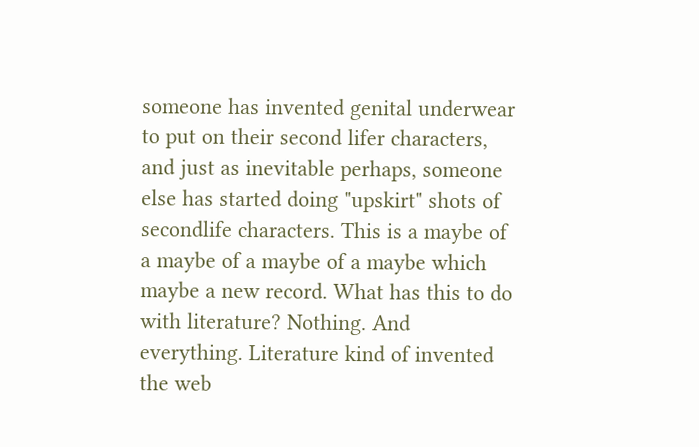someone has invented genital underwear to put on their second lifer characters, and just as inevitable perhaps, someone else has started doing "upskirt" shots of secondlife characters. This is a maybe of a maybe of a maybe of a maybe which maybe a new record. What has this to do with literature? Nothing. And everything. Literature kind of invented the web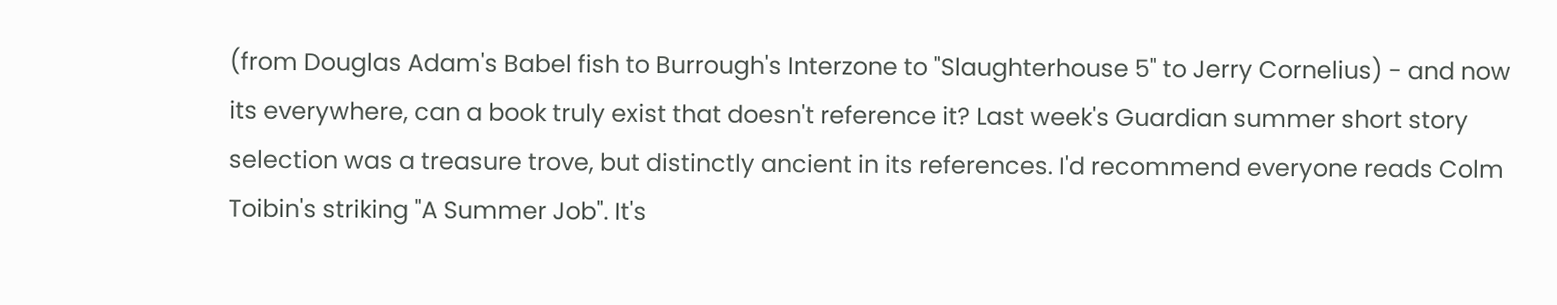(from Douglas Adam's Babel fish to Burrough's Interzone to "Slaughterhouse 5" to Jerry Cornelius) - and now its everywhere, can a book truly exist that doesn't reference it? Last week's Guardian summer short story selection was a treasure trove, but distinctly ancient in its references. I'd recommend everyone reads Colm Toibin's striking "A Summer Job". It's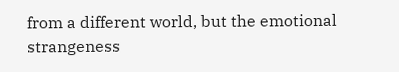from a different world, but the emotional strangeness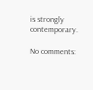is strongly contemporary.

No comments: